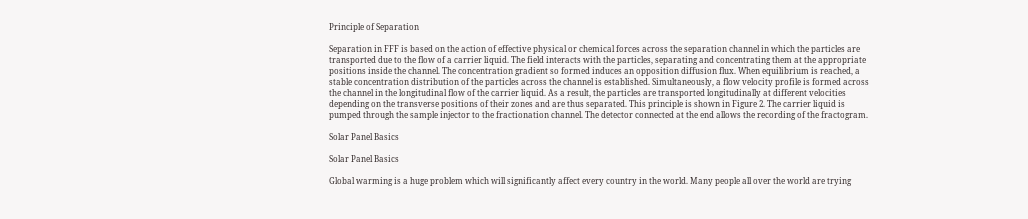Principle of Separation

Separation in FFF is based on the action of effective physical or chemical forces across the separation channel in which the particles are transported due to the flow of a carrier liquid. The field interacts with the particles, separating and concentrating them at the appropriate positions inside the channel. The concentration gradient so formed induces an opposition diffusion flux. When equilibrium is reached, a stable concentration distribution of the particles across the channel is established. Simultaneously, a flow velocity profile is formed across the channel in the longitudinal flow of the carrier liquid. As a result, the particles are transported longitudinally at different velocities depending on the transverse positions of their zones and are thus separated. This principle is shown in Figure 2. The carrier liquid is pumped through the sample injector to the fractionation channel. The detector connected at the end allows the recording of the fractogram.

Solar Panel Basics

Solar Panel Basics

Global warming is a huge problem which will significantly affect every country in the world. Many people all over the world are trying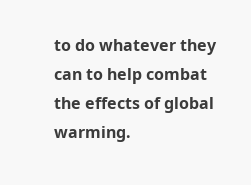to do whatever they can to help combat the effects of global warming.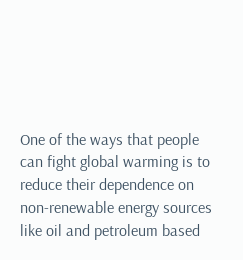One of the ways that people can fight global warming is to reduce their dependence on non-renewable energy sources like oil and petroleum based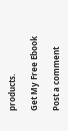products.

Get My Free Ebook

Post a comment